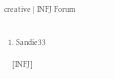creative | INFJ Forum


  1. Sandie33

    [INFJ]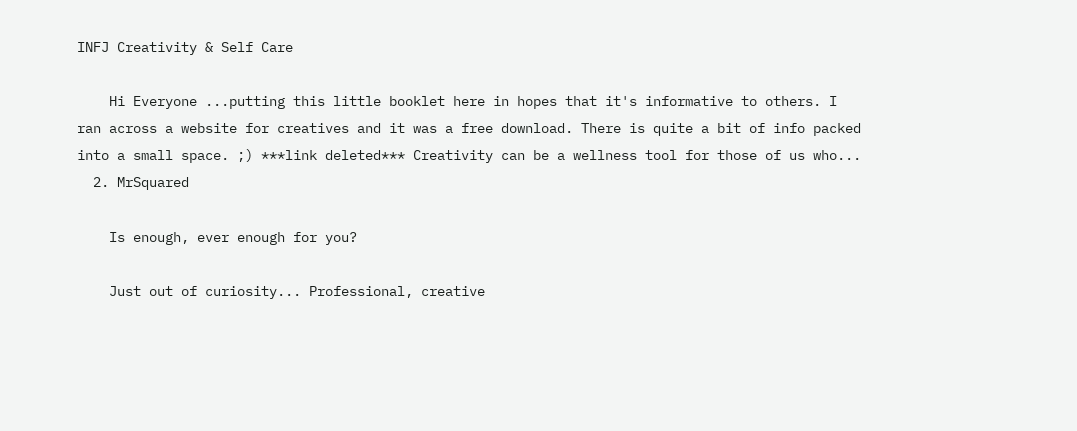INFJ Creativity & Self Care

    Hi Everyone ...putting this little booklet here in hopes that it's informative to others. I ran across a website for creatives and it was a free download. There is quite a bit of info packed into a small space. ;) ***link deleted*** Creativity can be a wellness tool for those of us who...
  2. MrSquared

    Is enough, ever enough for you?

    Just out of curiosity... Professional, creative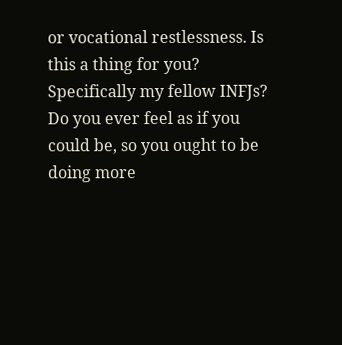or vocational restlessness. Is this a thing for you? Specifically my fellow INFJs? Do you ever feel as if you could be, so you ought to be doing more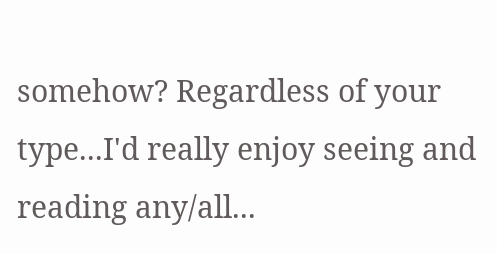somehow? Regardless of your type...I'd really enjoy seeing and reading any/all...